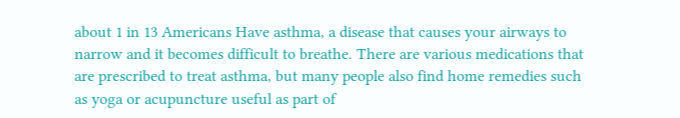about 1 in 13 Americans Have asthma, a disease that causes your airways to narrow and it becomes difficult to breathe. There are various medications that are prescribed to treat asthma, but many people also find home remedies such as yoga or acupuncture useful as part of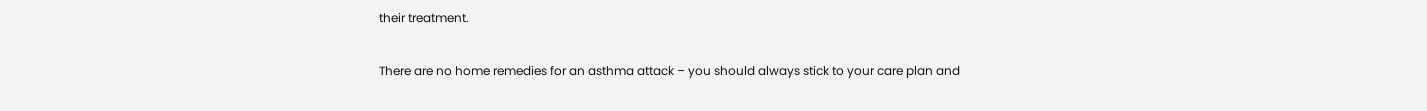their treatment.

There are no home remedies for an asthma attack – you should always stick to your care plan and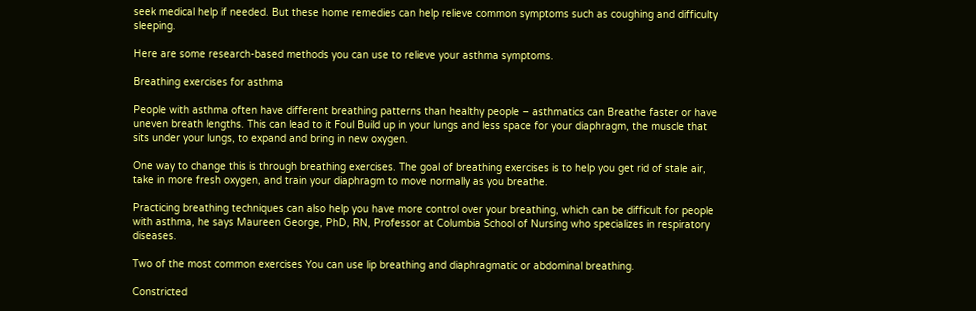seek medical help if needed. But these home remedies can help relieve common symptoms such as coughing and difficulty sleeping.

Here are some research-based methods you can use to relieve your asthma symptoms.

Breathing exercises for asthma

People with asthma often have different breathing patterns than healthy people – asthmatics can Breathe faster or have uneven breath lengths. This can lead to it Foul Build up in your lungs and less space for your diaphragm, the muscle that sits under your lungs, to expand and bring in new oxygen.

One way to change this is through breathing exercises. The goal of breathing exercises is to help you get rid of stale air, take in more fresh oxygen, and train your diaphragm to move normally as you breathe.

Practicing breathing techniques can also help you have more control over your breathing, which can be difficult for people with asthma, he says Maureen George, PhD, RN, Professor at Columbia School of Nursing who specializes in respiratory diseases.

Two of the most common exercises You can use lip breathing and diaphragmatic or abdominal breathing.

Constricted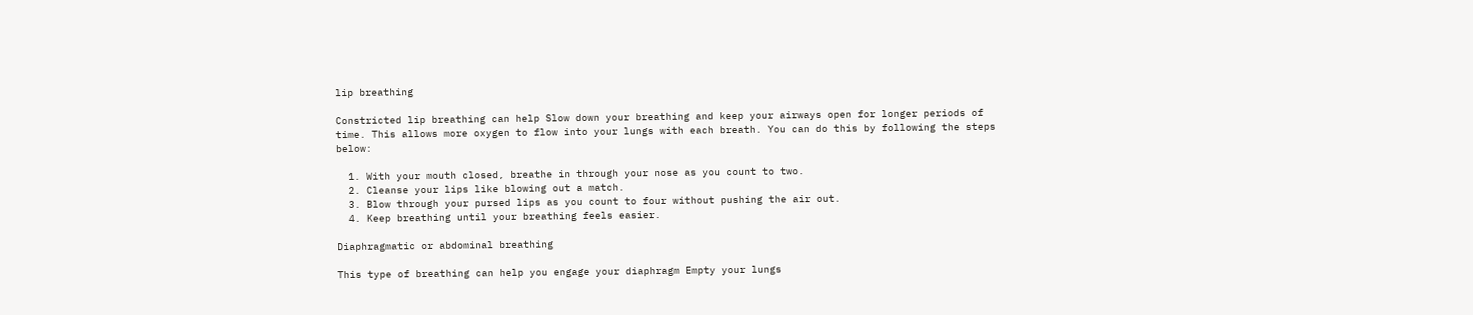lip breathing

Constricted lip breathing can help Slow down your breathing and keep your airways open for longer periods of time. This allows more oxygen to flow into your lungs with each breath. You can do this by following the steps below:

  1. With your mouth closed, breathe in through your nose as you count to two.
  2. Cleanse your lips like blowing out a match.
  3. Blow through your pursed lips as you count to four without pushing the air out.
  4. Keep breathing until your breathing feels easier.

Diaphragmatic or abdominal breathing

This type of breathing can help you engage your diaphragm Empty your lungs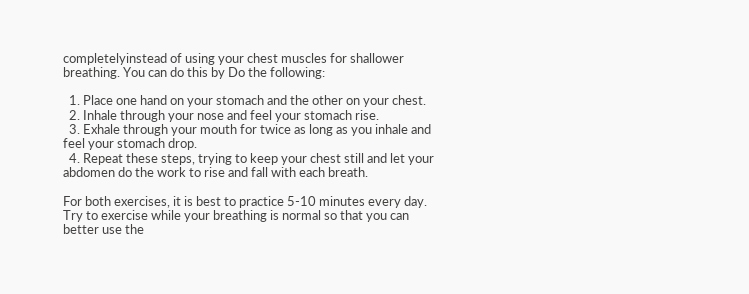completelyinstead of using your chest muscles for shallower breathing. You can do this by Do the following:

  1. Place one hand on your stomach and the other on your chest.
  2. Inhale through your nose and feel your stomach rise.
  3. Exhale through your mouth for twice as long as you inhale and feel your stomach drop.
  4. Repeat these steps, trying to keep your chest still and let your abdomen do the work to rise and fall with each breath.

For both exercises, it is best to practice 5-10 minutes every day. Try to exercise while your breathing is normal so that you can better use the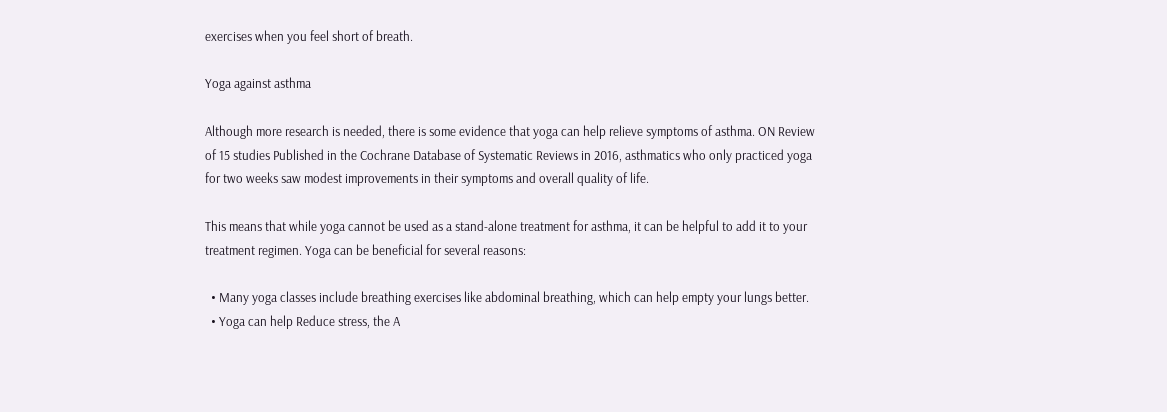exercises when you feel short of breath.

Yoga against asthma

Although more research is needed, there is some evidence that yoga can help relieve symptoms of asthma. ON Review of 15 studies Published in the Cochrane Database of Systematic Reviews in 2016, asthmatics who only practiced yoga for two weeks saw modest improvements in their symptoms and overall quality of life.

This means that while yoga cannot be used as a stand-alone treatment for asthma, it can be helpful to add it to your treatment regimen. Yoga can be beneficial for several reasons:

  • Many yoga classes include breathing exercises like abdominal breathing, which can help empty your lungs better.
  • Yoga can help Reduce stress, the A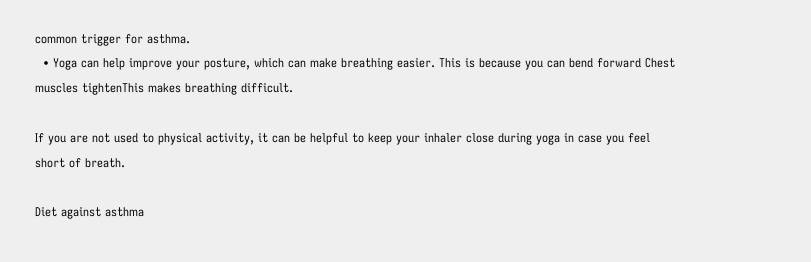common trigger for asthma.
  • Yoga can help improve your posture, which can make breathing easier. This is because you can bend forward Chest muscles tightenThis makes breathing difficult.

If you are not used to physical activity, it can be helpful to keep your inhaler close during yoga in case you feel short of breath.

Diet against asthma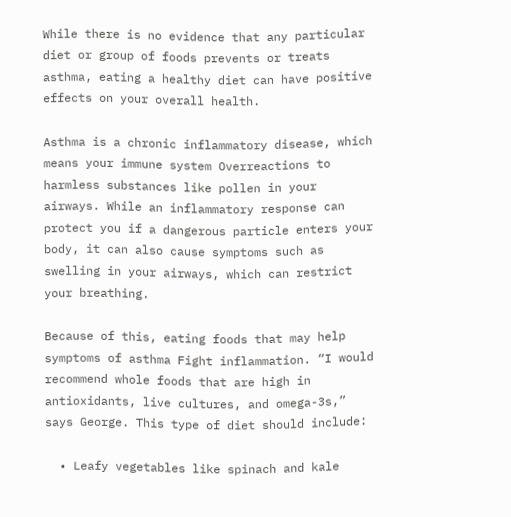While there is no evidence that any particular diet or group of foods prevents or treats asthma, eating a healthy diet can have positive effects on your overall health.

Asthma is a chronic inflammatory disease, which means your immune system Overreactions to harmless substances like pollen in your airways. While an inflammatory response can protect you if a dangerous particle enters your body, it can also cause symptoms such as swelling in your airways, which can restrict your breathing.

Because of this, eating foods that may help symptoms of asthma Fight inflammation. “I would recommend whole foods that are high in antioxidants, live cultures, and omega-3s,” says George. This type of diet should include:

  • Leafy vegetables like spinach and kale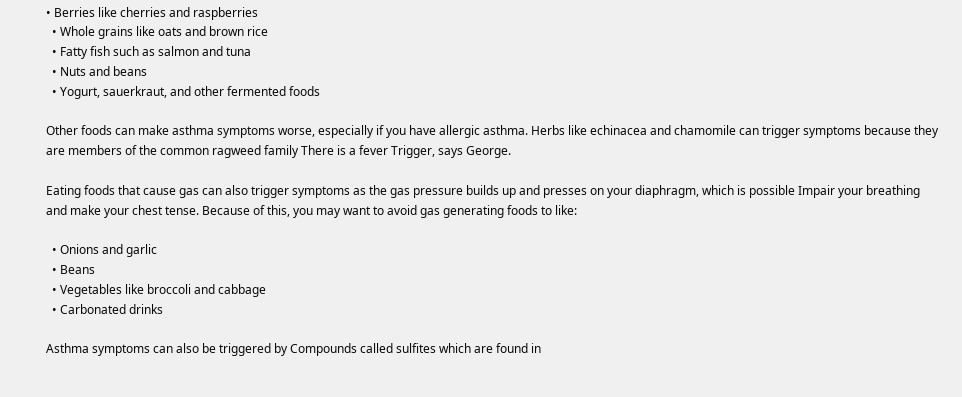• Berries like cherries and raspberries
  • Whole grains like oats and brown rice
  • Fatty fish such as salmon and tuna
  • Nuts and beans
  • Yogurt, sauerkraut, and other fermented foods

Other foods can make asthma symptoms worse, especially if you have allergic asthma. Herbs like echinacea and chamomile can trigger symptoms because they are members of the common ragweed family There is a fever Trigger, says George.

Eating foods that cause gas can also trigger symptoms as the gas pressure builds up and presses on your diaphragm, which is possible Impair your breathing and make your chest tense. Because of this, you may want to avoid gas generating foods to like:

  • Onions and garlic
  • Beans
  • Vegetables like broccoli and cabbage
  • Carbonated drinks

Asthma symptoms can also be triggered by Compounds called sulfites which are found in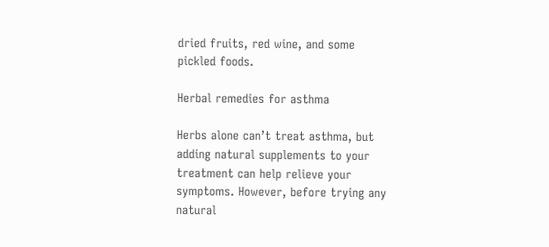dried fruits, red wine, and some pickled foods.

Herbal remedies for asthma

Herbs alone can’t treat asthma, but adding natural supplements to your treatment can help relieve your symptoms. However, before trying any natural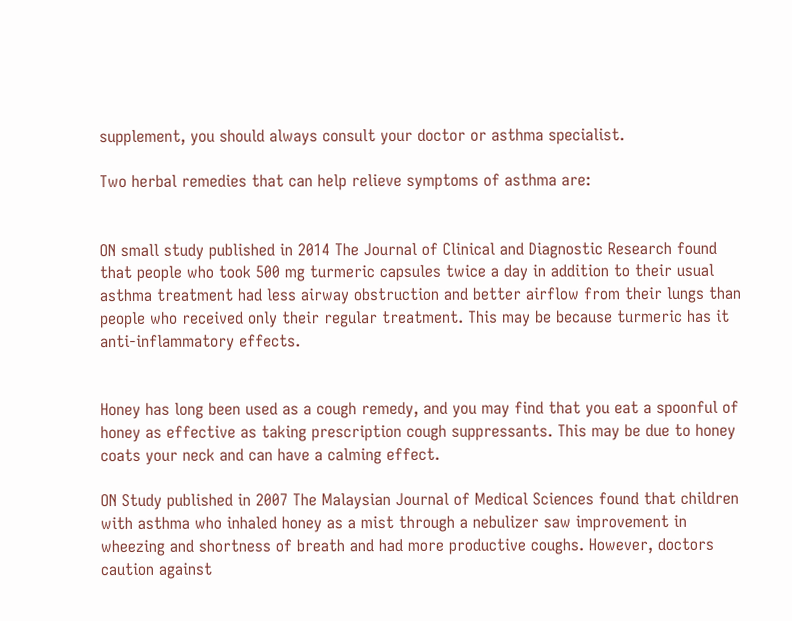supplement, you should always consult your doctor or asthma specialist.

Two herbal remedies that can help relieve symptoms of asthma are:


ON small study published in 2014 The Journal of Clinical and Diagnostic Research found that people who took 500 mg turmeric capsules twice a day in addition to their usual asthma treatment had less airway obstruction and better airflow from their lungs than people who received only their regular treatment. This may be because turmeric has it anti-inflammatory effects.


Honey has long been used as a cough remedy, and you may find that you eat a spoonful of honey as effective as taking prescription cough suppressants. This may be due to honey coats your neck and can have a calming effect.

ON Study published in 2007 The Malaysian Journal of Medical Sciences found that children with asthma who inhaled honey as a mist through a nebulizer saw improvement in wheezing and shortness of breath and had more productive coughs. However, doctors caution against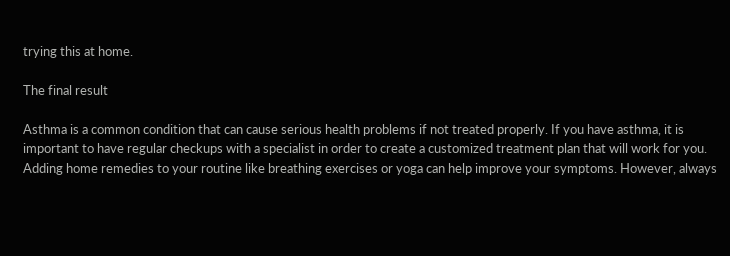trying this at home.

The final result

Asthma is a common condition that can cause serious health problems if not treated properly. If you have asthma, it is important to have regular checkups with a specialist in order to create a customized treatment plan that will work for you. Adding home remedies to your routine like breathing exercises or yoga can help improve your symptoms. However, always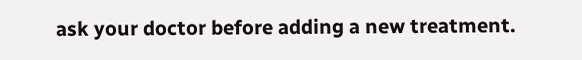ask your doctor before adding a new treatment.